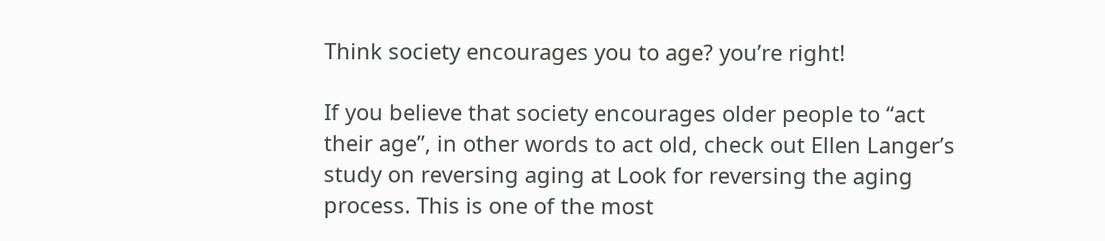Think society encourages you to age? you’re right!

If you believe that society encourages older people to “act their age”, in other words to act old, check out Ellen Langer’s study on reversing aging at Look for reversing the aging process. This is one of the most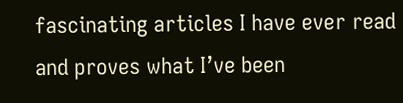fascinating articles I have ever read and proves what I’ve been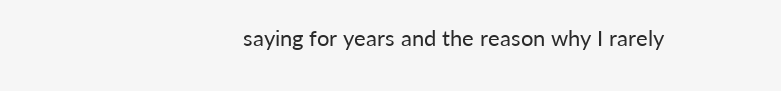saying for years and the reason why I rarely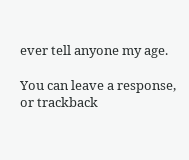ever tell anyone my age.

You can leave a response, or trackback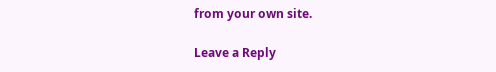from your own site.

Leave a Reply